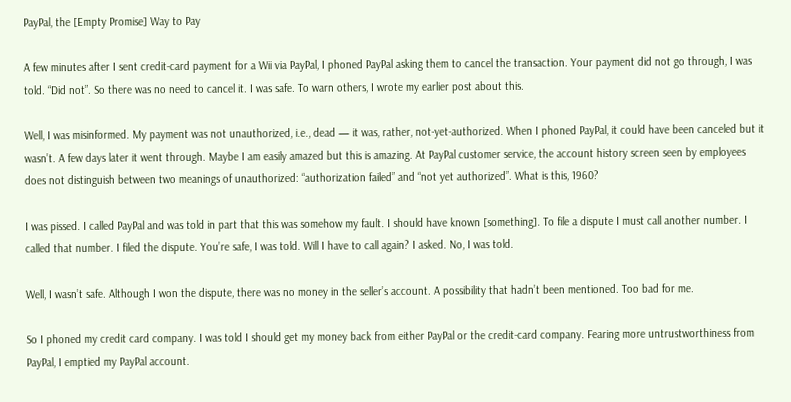PayPal, the [Empty Promise] Way to Pay

A few minutes after I sent credit-card payment for a Wii via PayPal, I phoned PayPal asking them to cancel the transaction. Your payment did not go through, I was told. “Did not”. So there was no need to cancel it. I was safe. To warn others, I wrote my earlier post about this.

Well, I was misinformed. My payment was not unauthorized, i.e., dead — it was, rather, not-yet-authorized. When I phoned PayPal, it could have been canceled but it wasn’t. A few days later it went through. Maybe I am easily amazed but this is amazing. At PayPal customer service, the account history screen seen by employees does not distinguish between two meanings of unauthorized: “authorization failed” and “not yet authorized”. What is this, 1960?

I was pissed. I called PayPal and was told in part that this was somehow my fault. I should have known [something]. To file a dispute I must call another number. I called that number. I filed the dispute. You’re safe, I was told. Will I have to call again? I asked. No, I was told.

Well, I wasn’t safe. Although I won the dispute, there was no money in the seller’s account. A possibility that hadn’t been mentioned. Too bad for me.

So I phoned my credit card company. I was told I should get my money back from either PayPal or the credit-card company. Fearing more untrustworthiness from PayPal, I emptied my PayPal account.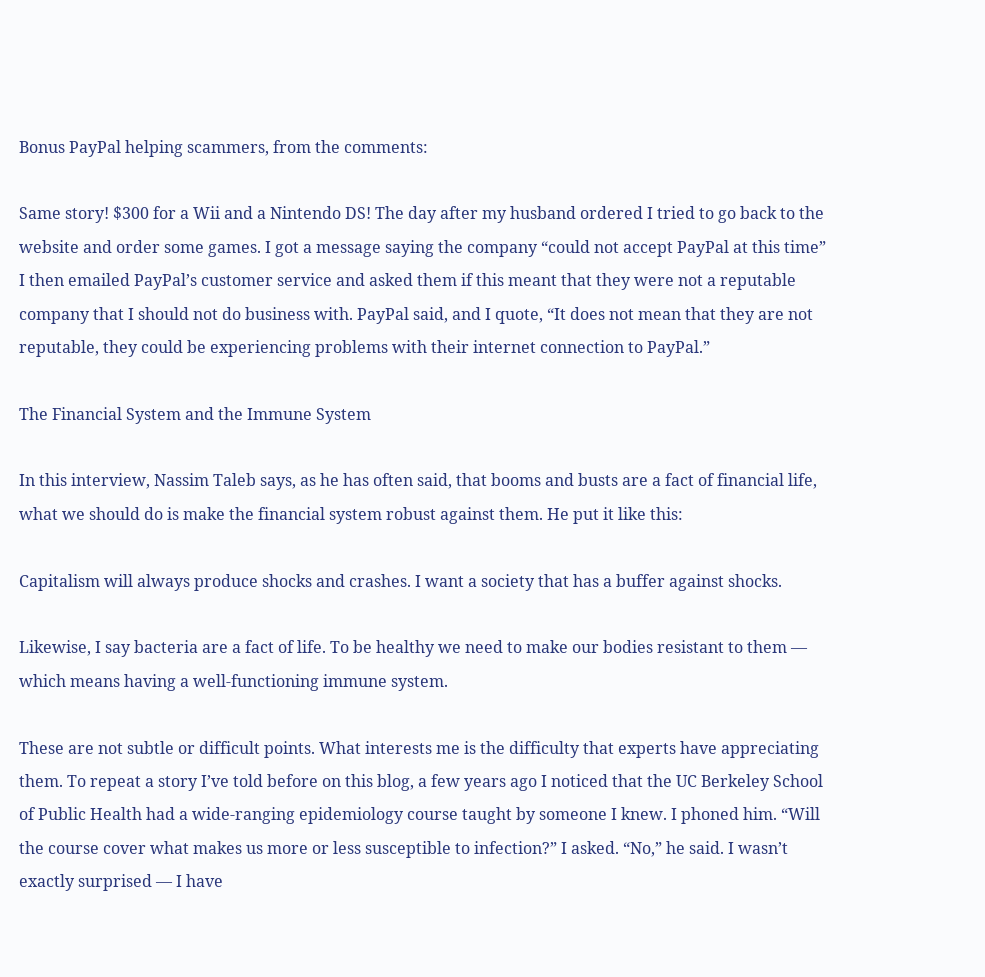Bonus PayPal helping scammers, from the comments:

Same story! $300 for a Wii and a Nintendo DS! The day after my husband ordered I tried to go back to the website and order some games. I got a message saying the company “could not accept PayPal at this time” I then emailed PayPal’s customer service and asked them if this meant that they were not a reputable company that I should not do business with. PayPal said, and I quote, “It does not mean that they are not reputable, they could be experiencing problems with their internet connection to PayPal.”

The Financial System and the Immune System

In this interview, Nassim Taleb says, as he has often said, that booms and busts are a fact of financial life, what we should do is make the financial system robust against them. He put it like this:

Capitalism will always produce shocks and crashes. I want a society that has a buffer against shocks.

Likewise, I say bacteria are a fact of life. To be healthy we need to make our bodies resistant to them — which means having a well-functioning immune system.

These are not subtle or difficult points. What interests me is the difficulty that experts have appreciating them. To repeat a story I’ve told before on this blog, a few years ago I noticed that the UC Berkeley School of Public Health had a wide-ranging epidemiology course taught by someone I knew. I phoned him. “Will the course cover what makes us more or less susceptible to infection?” I asked. “No,” he said. I wasn’t exactly surprised — I have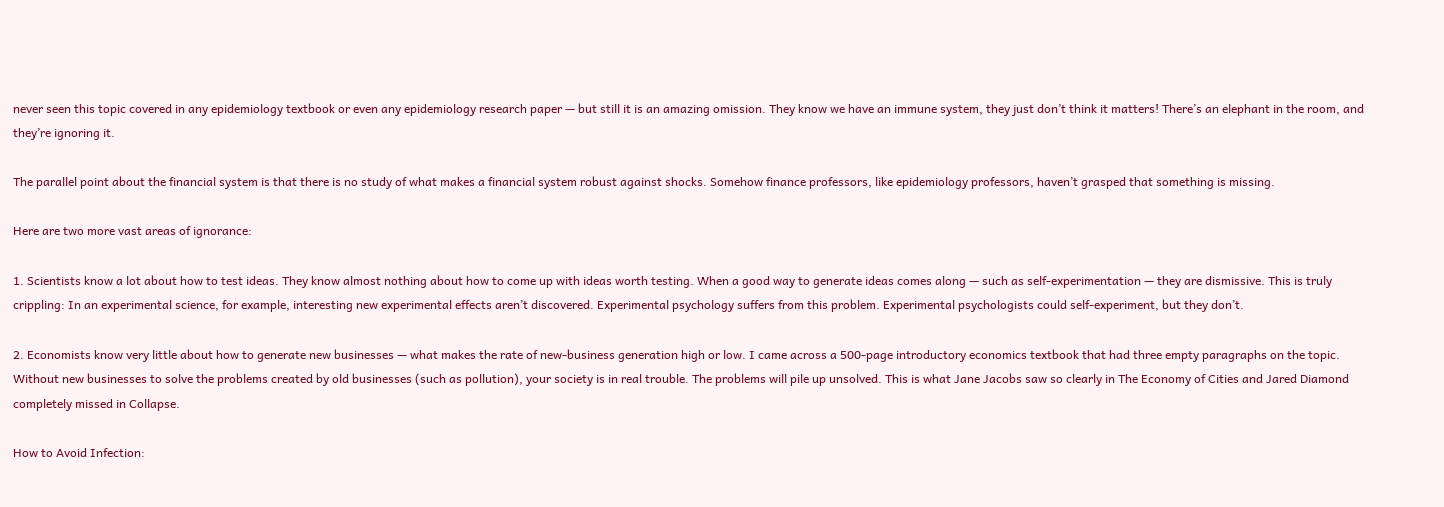never seen this topic covered in any epidemiology textbook or even any epidemiology research paper — but still it is an amazing omission. They know we have an immune system, they just don’t think it matters! There’s an elephant in the room, and they’re ignoring it.

The parallel point about the financial system is that there is no study of what makes a financial system robust against shocks. Somehow finance professors, like epidemiology professors, haven’t grasped that something is missing.

Here are two more vast areas of ignorance:

1. Scientists know a lot about how to test ideas. They know almost nothing about how to come up with ideas worth testing. When a good way to generate ideas comes along — such as self-experimentation — they are dismissive. This is truly crippling: In an experimental science, for example, interesting new experimental effects aren’t discovered. Experimental psychology suffers from this problem. Experimental psychologists could self-experiment, but they don’t.

2. Economists know very little about how to generate new businesses — what makes the rate of new-business generation high or low. I came across a 500-page introductory economics textbook that had three empty paragraphs on the topic. Without new businesses to solve the problems created by old businesses (such as pollution), your society is in real trouble. The problems will pile up unsolved. This is what Jane Jacobs saw so clearly in The Economy of Cities and Jared Diamond completely missed in Collapse.

How to Avoid Infection: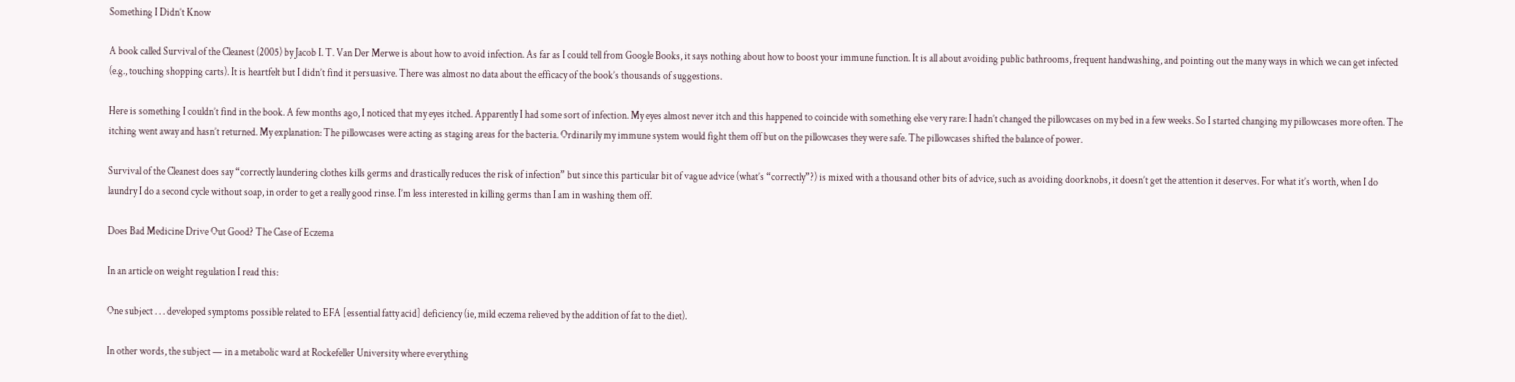Something I Didn’t Know

A book called Survival of the Cleanest (2005) by Jacob I. T. Van Der Merwe is about how to avoid infection. As far as I could tell from Google Books, it says nothing about how to boost your immune function. It is all about avoiding public bathrooms, frequent handwashing, and pointing out the many ways in which we can get infected (e.g., touching shopping carts). It is heartfelt but I didn’t find it persuasive. There was almost no data about the efficacy of the book’s thousands of suggestions.

Here is something I couldn’t find in the book. A few months ago, I noticed that my eyes itched. Apparently I had some sort of infection. My eyes almost never itch and this happened to coincide with something else very rare: I hadn’t changed the pillowcases on my bed in a few weeks. So I started changing my pillowcases more often. The itching went away and hasn’t returned. My explanation: The pillowcases were acting as staging areas for the bacteria. Ordinarily my immune system would fight them off but on the pillowcases they were safe. The pillowcases shifted the balance of power.

Survival of the Cleanest does say “correctly laundering clothes kills germs and drastically reduces the risk of infection” but since this particular bit of vague advice (what’s “correctly”?) is mixed with a thousand other bits of advice, such as avoiding doorknobs, it doesn’t get the attention it deserves. For what it’s worth, when I do laundry I do a second cycle without soap, in order to get a really good rinse. I’m less interested in killing germs than I am in washing them off.

Does Bad Medicine Drive Out Good? The Case of Eczema

In an article on weight regulation I read this:

One subject . . . developed symptoms possible related to EFA [essential fatty acid] deficiency (ie, mild eczema relieved by the addition of fat to the diet).

In other words, the subject — in a metabolic ward at Rockefeller University where everything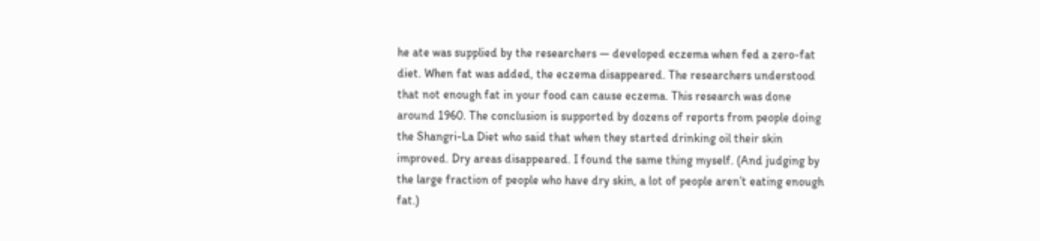he ate was supplied by the researchers — developed eczema when fed a zero-fat diet. When fat was added, the eczema disappeared. The researchers understood that not enough fat in your food can cause eczema. This research was done around 1960. The conclusion is supported by dozens of reports from people doing the Shangri-La Diet who said that when they started drinking oil their skin improved. Dry areas disappeared. I found the same thing myself. (And judging by the large fraction of people who have dry skin, a lot of people aren’t eating enough fat.)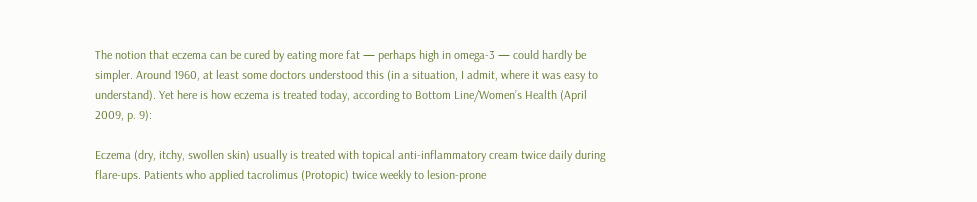The notion that eczema can be cured by eating more fat — perhaps high in omega-3 — could hardly be simpler. Around 1960, at least some doctors understood this (in a situation, I admit, where it was easy to understand). Yet here is how eczema is treated today, according to Bottom Line/Women’s Health (April 2009, p. 9):

Eczema (dry, itchy, swollen skin) usually is treated with topical anti-inflammatory cream twice daily during flare-ups. Patients who applied tacrolimus (Protopic) twice weekly to lesion-prone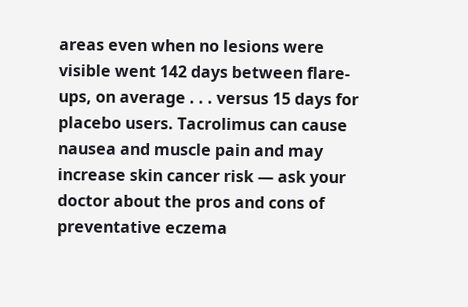areas even when no lesions were visible went 142 days between flare-ups, on average . . . versus 15 days for placebo users. Tacrolimus can cause nausea and muscle pain and may increase skin cancer risk — ask your doctor about the pros and cons of preventative eczema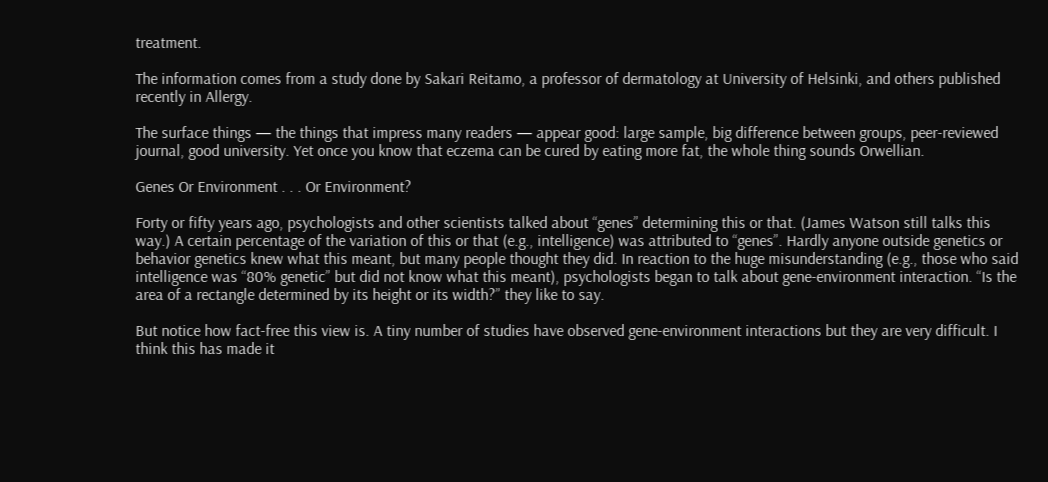treatment.

The information comes from a study done by Sakari Reitamo, a professor of dermatology at University of Helsinki, and others published recently in Allergy.

The surface things — the things that impress many readers — appear good: large sample, big difference between groups, peer-reviewed journal, good university. Yet once you know that eczema can be cured by eating more fat, the whole thing sounds Orwellian.

Genes Or Environment . . . Or Environment?

Forty or fifty years ago, psychologists and other scientists talked about “genes” determining this or that. (James Watson still talks this way.) A certain percentage of the variation of this or that (e.g., intelligence) was attributed to “genes”. Hardly anyone outside genetics or behavior genetics knew what this meant, but many people thought they did. In reaction to the huge misunderstanding (e.g., those who said intelligence was “80% genetic” but did not know what this meant), psychologists began to talk about gene-environment interaction. “Is the area of a rectangle determined by its height or its width?” they like to say.

But notice how fact-free this view is. A tiny number of studies have observed gene-environment interactions but they are very difficult. I think this has made it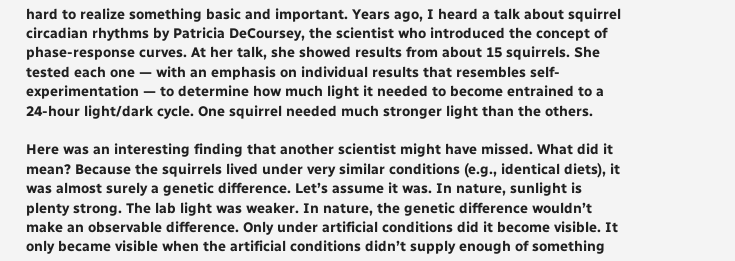hard to realize something basic and important. Years ago, I heard a talk about squirrel circadian rhythms by Patricia DeCoursey, the scientist who introduced the concept of phase-response curves. At her talk, she showed results from about 15 squirrels. She tested each one — with an emphasis on individual results that resembles self-experimentation — to determine how much light it needed to become entrained to a 24-hour light/dark cycle. One squirrel needed much stronger light than the others.

Here was an interesting finding that another scientist might have missed. What did it mean? Because the squirrels lived under very similar conditions (e.g., identical diets), it was almost surely a genetic difference. Let’s assume it was. In nature, sunlight is plenty strong. The lab light was weaker. In nature, the genetic difference wouldn’t make an observable difference. Only under artificial conditions did it become visible. It only became visible when the artificial conditions didn’t supply enough of something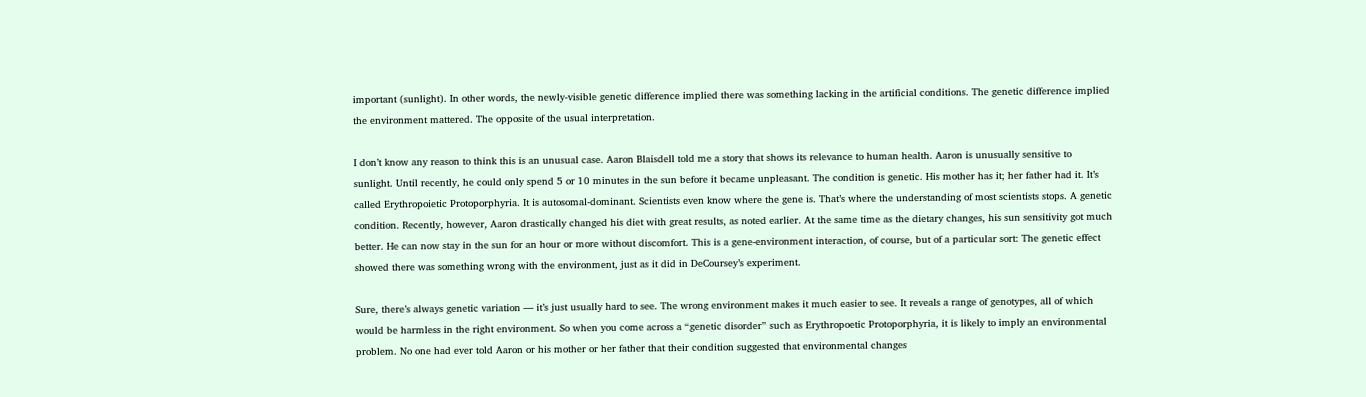important (sunlight). In other words, the newly-visible genetic difference implied there was something lacking in the artificial conditions. The genetic difference implied the environment mattered. The opposite of the usual interpretation.

I don’t know any reason to think this is an unusual case. Aaron Blaisdell told me a story that shows its relevance to human health. Aaron is unusually sensitive to sunlight. Until recently, he could only spend 5 or 10 minutes in the sun before it became unpleasant. The condition is genetic. His mother has it; her father had it. It’s called Erythropoietic Protoporphyria. It is autosomal-dominant. Scientists even know where the gene is. That’s where the understanding of most scientists stops. A genetic condition. Recently, however, Aaron drastically changed his diet with great results, as noted earlier. At the same time as the dietary changes, his sun sensitivity got much better. He can now stay in the sun for an hour or more without discomfort. This is a gene-environment interaction, of course, but of a particular sort: The genetic effect showed there was something wrong with the environment, just as it did in DeCoursey’s experiment.

Sure, there’s always genetic variation — it’s just usually hard to see. The wrong environment makes it much easier to see. It reveals a range of genotypes, all of which would be harmless in the right environment. So when you come across a “genetic disorder” such as Erythropoetic Protoporphyria, it is likely to imply an environmental problem. No one had ever told Aaron or his mother or her father that their condition suggested that environmental changes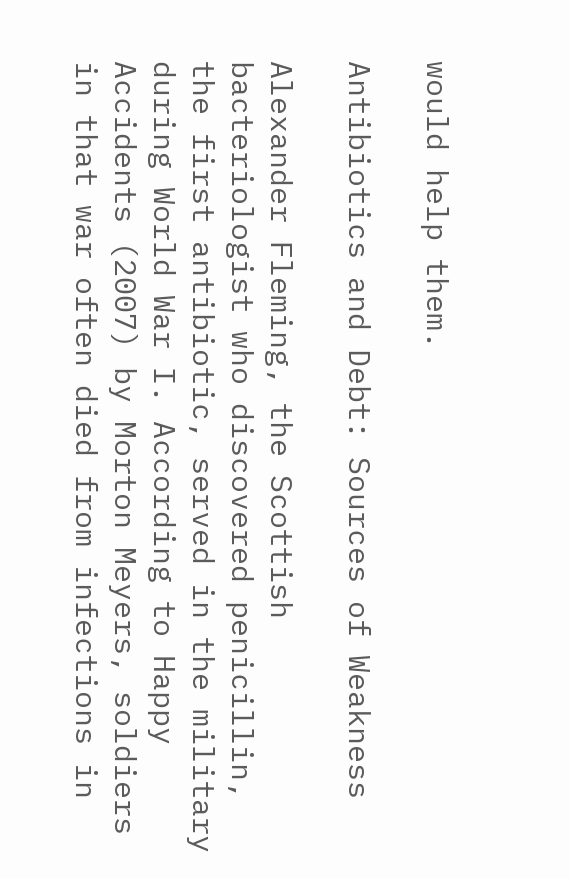would help them.

Antibiotics and Debt: Sources of Weakness

Alexander Fleming, the Scottish bacteriologist who discovered penicillin, the first antibiotic, served in the military during World War I. According to Happy Accidents (2007) by Morton Meyers, soldiers in that war often died from infections in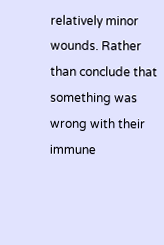relatively minor wounds. Rather than conclude that something was wrong with their immune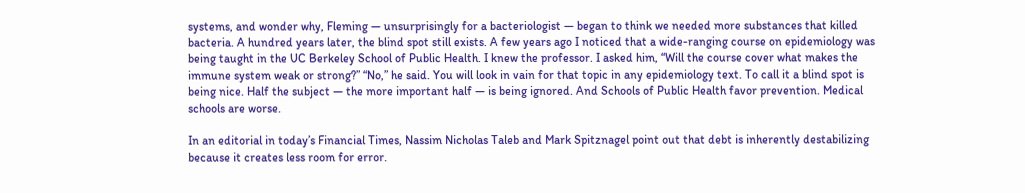systems, and wonder why, Fleming — unsurprisingly for a bacteriologist — began to think we needed more substances that killed bacteria. A hundred years later, the blind spot still exists. A few years ago I noticed that a wide-ranging course on epidemiology was being taught in the UC Berkeley School of Public Health. I knew the professor. I asked him, “Will the course cover what makes the immune system weak or strong?” “No,” he said. You will look in vain for that topic in any epidemiology text. To call it a blind spot is being nice. Half the subject — the more important half — is being ignored. And Schools of Public Health favor prevention. Medical schools are worse.

In an editorial in today’s Financial Times, Nassim Nicholas Taleb and Mark Spitznagel point out that debt is inherently destabilizing because it creates less room for error.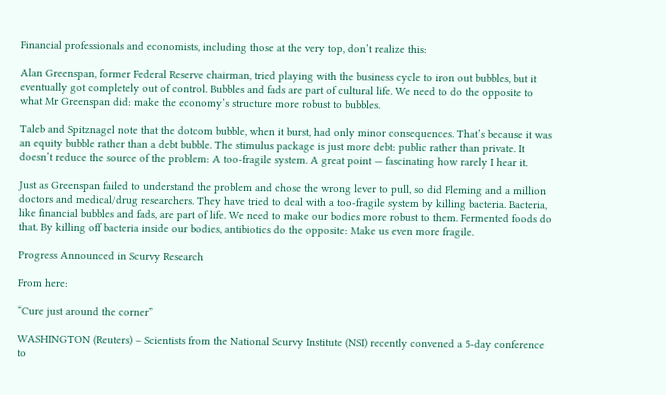Financial professionals and economists, including those at the very top, don’t realize this:

Alan Greenspan, former Federal Reserve chairman, tried playing with the business cycle to iron out bubbles, but it eventually got completely out of control. Bubbles and fads are part of cultural life. We need to do the opposite to what Mr Greenspan did: make the economy’s structure more robust to bubbles.

Taleb and Spitznagel note that the dotcom bubble, when it burst, had only minor consequences. That’s because it was an equity bubble rather than a debt bubble. The stimulus package is just more debt: public rather than private. It doesn’t reduce the source of the problem: A too-fragile system. A great point — fascinating how rarely I hear it.

Just as Greenspan failed to understand the problem and chose the wrong lever to pull, so did Fleming and a million doctors and medical/drug researchers. They have tried to deal with a too-fragile system by killing bacteria. Bacteria, like financial bubbles and fads, are part of life. We need to make our bodies more robust to them. Fermented foods do that. By killing off bacteria inside our bodies, antibiotics do the opposite: Make us even more fragile.

Progress Announced in Scurvy Research

From here:

“Cure just around the corner”

WASHINGTON (Reuters) – Scientists from the National Scurvy Institute (NSI) recently convened a 5-day conference to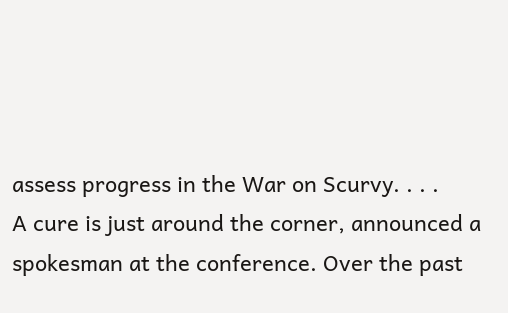assess progress in the War on Scurvy. . . .
A cure is just around the corner, announced a spokesman at the conference. Over the past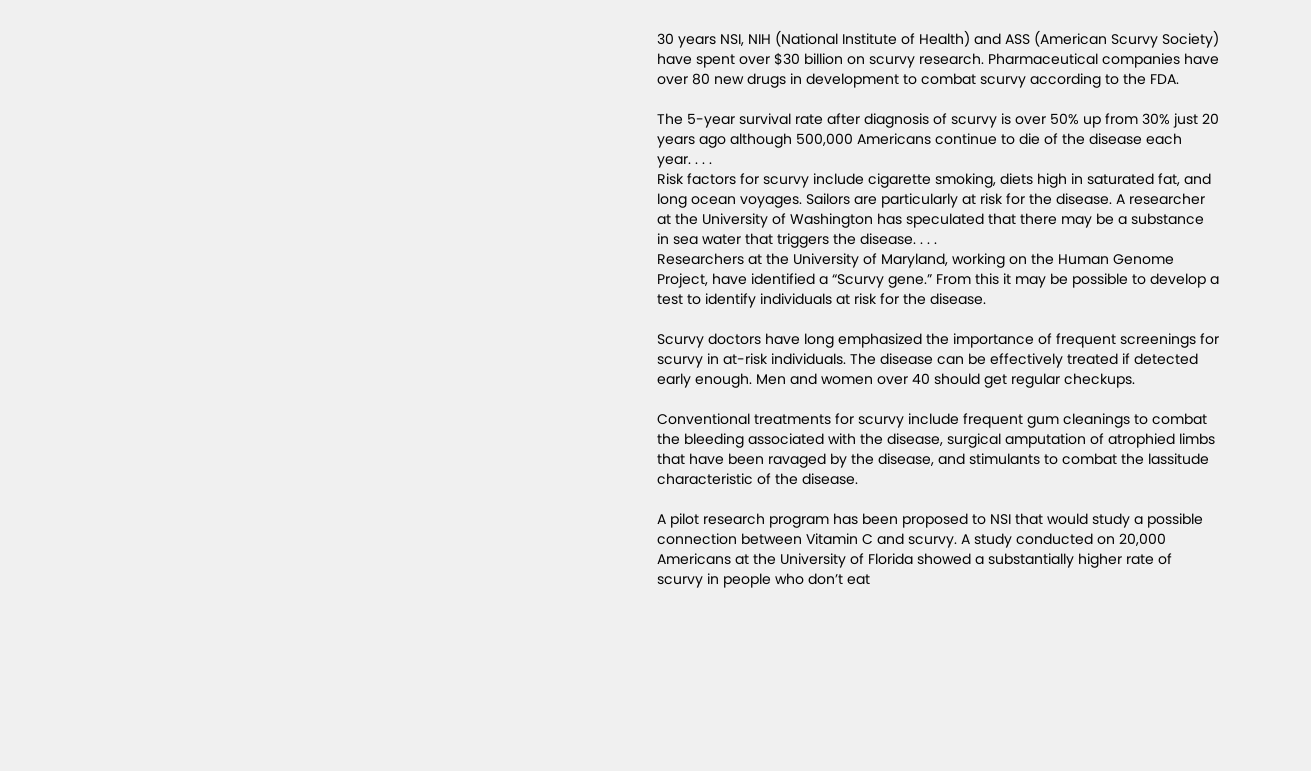30 years NSI, NIH (National Institute of Health) and ASS (American Scurvy Society) have spent over $30 billion on scurvy research. Pharmaceutical companies have over 80 new drugs in development to combat scurvy according to the FDA.

The 5-year survival rate after diagnosis of scurvy is over 50% up from 30% just 20 years ago although 500,000 Americans continue to die of the disease each year. . . .
Risk factors for scurvy include cigarette smoking, diets high in saturated fat, and long ocean voyages. Sailors are particularly at risk for the disease. A researcher at the University of Washington has speculated that there may be a substance in sea water that triggers the disease. . . .
Researchers at the University of Maryland, working on the Human Genome Project, have identified a “Scurvy gene.” From this it may be possible to develop a test to identify individuals at risk for the disease.

Scurvy doctors have long emphasized the importance of frequent screenings for scurvy in at-risk individuals. The disease can be effectively treated if detected early enough. Men and women over 40 should get regular checkups.

Conventional treatments for scurvy include frequent gum cleanings to combat the bleeding associated with the disease, surgical amputation of atrophied limbs that have been ravaged by the disease, and stimulants to combat the lassitude characteristic of the disease.

A pilot research program has been proposed to NSI that would study a possible connection between Vitamin C and scurvy. A study conducted on 20,000 Americans at the University of Florida showed a substantially higher rate of scurvy in people who don’t eat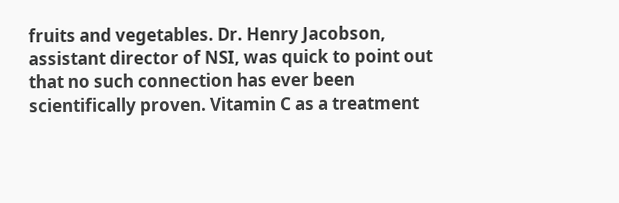fruits and vegetables. Dr. Henry Jacobson, assistant director of NSI, was quick to point out that no such connection has ever been scientifically proven. Vitamin C as a treatment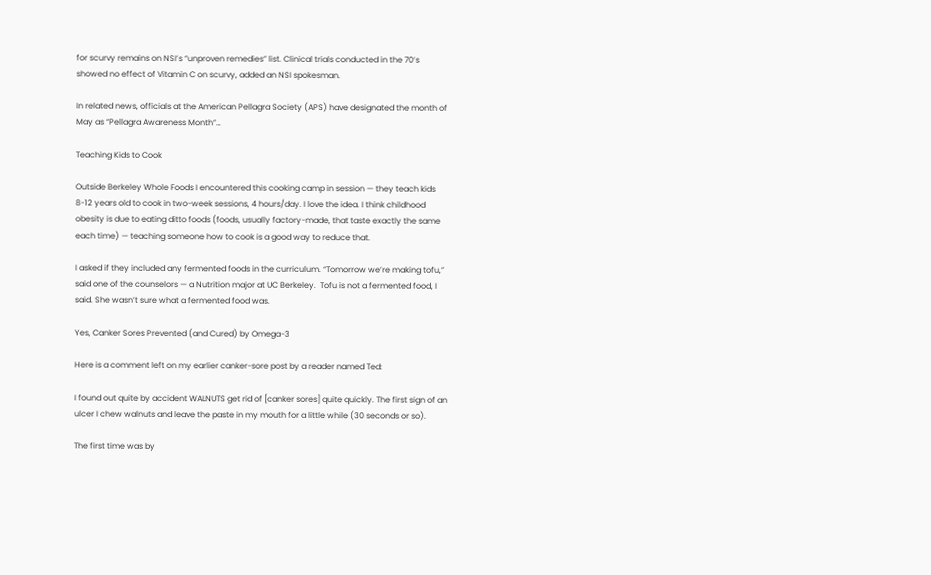for scurvy remains on NSI’s “unproven remedies” list. Clinical trials conducted in the 70’s showed no effect of Vitamin C on scurvy, added an NSI spokesman.

In related news, officials at the American Pellagra Society (APS) have designated the month of May as “Pellagra Awareness Month”…

Teaching Kids to Cook

Outside Berkeley Whole Foods I encountered this cooking camp in session — they teach kids 8-12 years old to cook in two-week sessions, 4 hours/day. I love the idea. I think childhood obesity is due to eating ditto foods (foods, usually factory-made, that taste exactly the same each time) — teaching someone how to cook is a good way to reduce that.

I asked if they included any fermented foods in the curriculum. “Tomorrow we’re making tofu,” said one of the counselors — a Nutrition major at UC Berkeley.  Tofu is not a fermented food, I said. She wasn’t sure what a fermented food was.

Yes, Canker Sores Prevented (and Cured) by Omega-3

Here is a comment left on my earlier canker-sore post by a reader named Ted:

I found out quite by accident WALNUTS get rid of [canker sores] quite quickly. The first sign of an ulcer I chew walnuts and leave the paste in my mouth for a little while (30 seconds or so).

The first time was by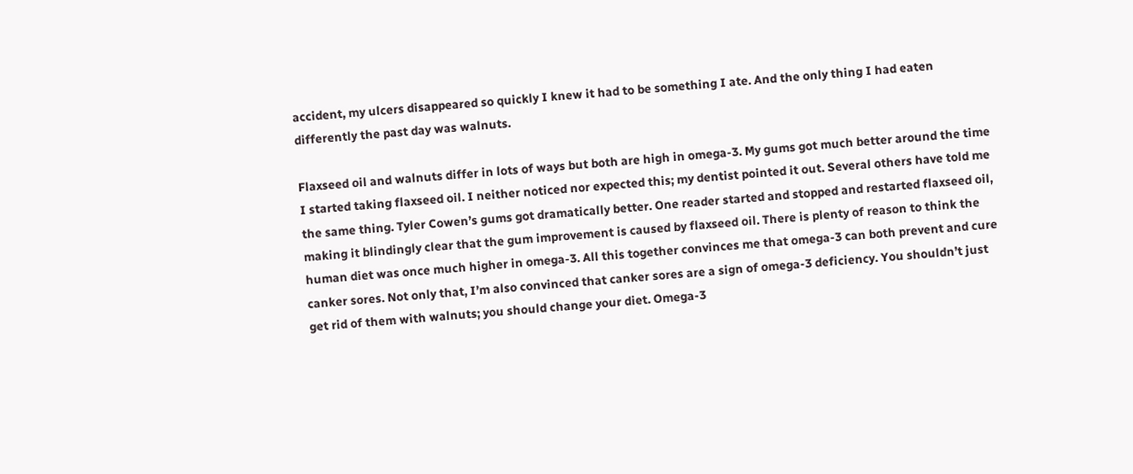accident, my ulcers disappeared so quickly I knew it had to be something I ate. And the only thing I had eaten differently the past day was walnuts.

Flaxseed oil and walnuts differ in lots of ways but both are high in omega-3. My gums got much better around the time I started taking flaxseed oil. I neither noticed nor expected this; my dentist pointed it out. Several others have told me the same thing. Tyler Cowen’s gums got dramatically better. One reader started and stopped and restarted flaxseed oil, making it blindingly clear that the gum improvement is caused by flaxseed oil. There is plenty of reason to think the human diet was once much higher in omega-3. All this together convinces me that omega-3 can both prevent and cure canker sores. Not only that, I’m also convinced that canker sores are a sign of omega-3 deficiency. You shouldn’t just get rid of them with walnuts; you should change your diet. Omega-3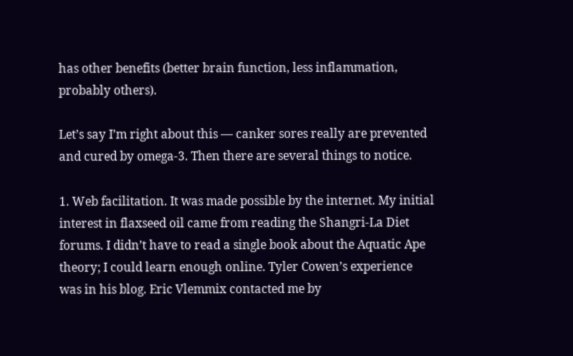has other benefits (better brain function, less inflammation, probably others).

Let’s say I’m right about this — canker sores really are prevented and cured by omega-3. Then there are several things to notice.

1. Web facilitation. It was made possible by the internet. My initial interest in flaxseed oil came from reading the Shangri-La Diet forums. I didn’t have to read a single book about the Aquatic Ape theory; I could learn enough online. Tyler Cowen’s experience was in his blog. Eric Vlemmix contacted me by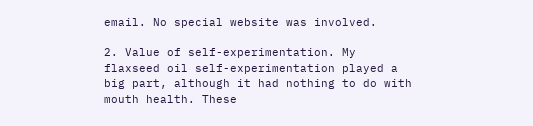email. No special website was involved.

2. Value of self-experimentation. My flaxseed oil self-experimentation played a big part, although it had nothing to do with mouth health. These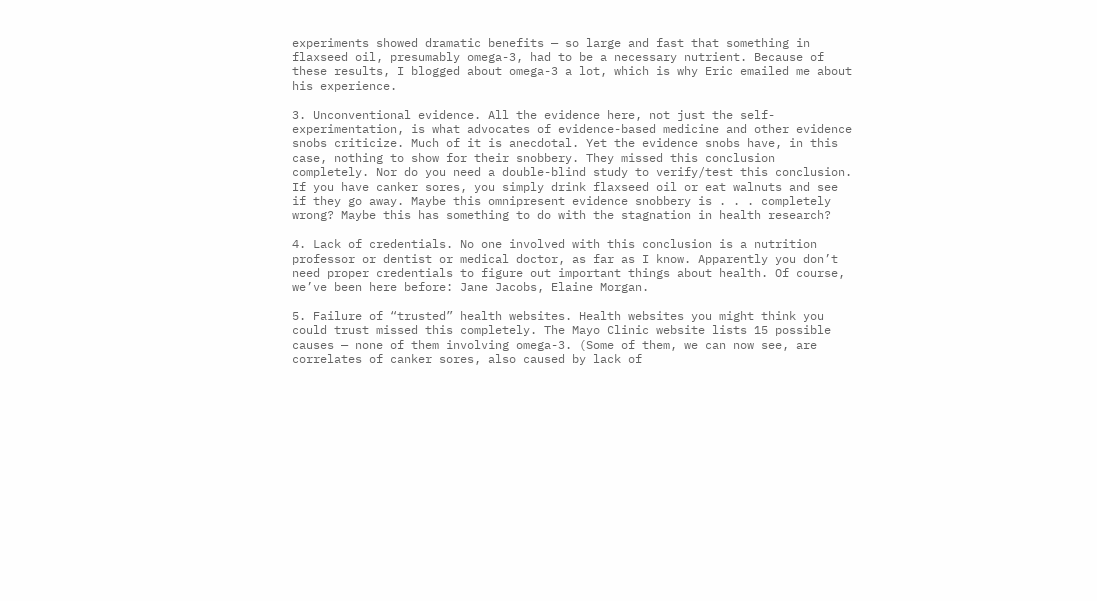experiments showed dramatic benefits — so large and fast that something in flaxseed oil, presumably omega-3, had to be a necessary nutrient. Because of these results, I blogged about omega-3 a lot, which is why Eric emailed me about his experience.

3. Unconventional evidence. All the evidence here, not just the self-experimentation, is what advocates of evidence-based medicine and other evidence snobs criticize. Much of it is anecdotal. Yet the evidence snobs have, in this case, nothing to show for their snobbery. They missed this conclusion completely. Nor do you need a double-blind study to verify/test this conclusion. If you have canker sores, you simply drink flaxseed oil or eat walnuts and see if they go away. Maybe this omnipresent evidence snobbery is . . . completely wrong? Maybe this has something to do with the stagnation in health research?

4. Lack of credentials. No one involved with this conclusion is a nutrition professor or dentist or medical doctor, as far as I know. Apparently you don’t need proper credentials to figure out important things about health. Of course, we’ve been here before: Jane Jacobs, Elaine Morgan.

5. Failure of “trusted” health websites. Health websites you might think you could trust missed this completely. The Mayo Clinic website lists 15 possible causes — none of them involving omega-3. (Some of them, we can now see, are correlates of canker sores, also caused by lack of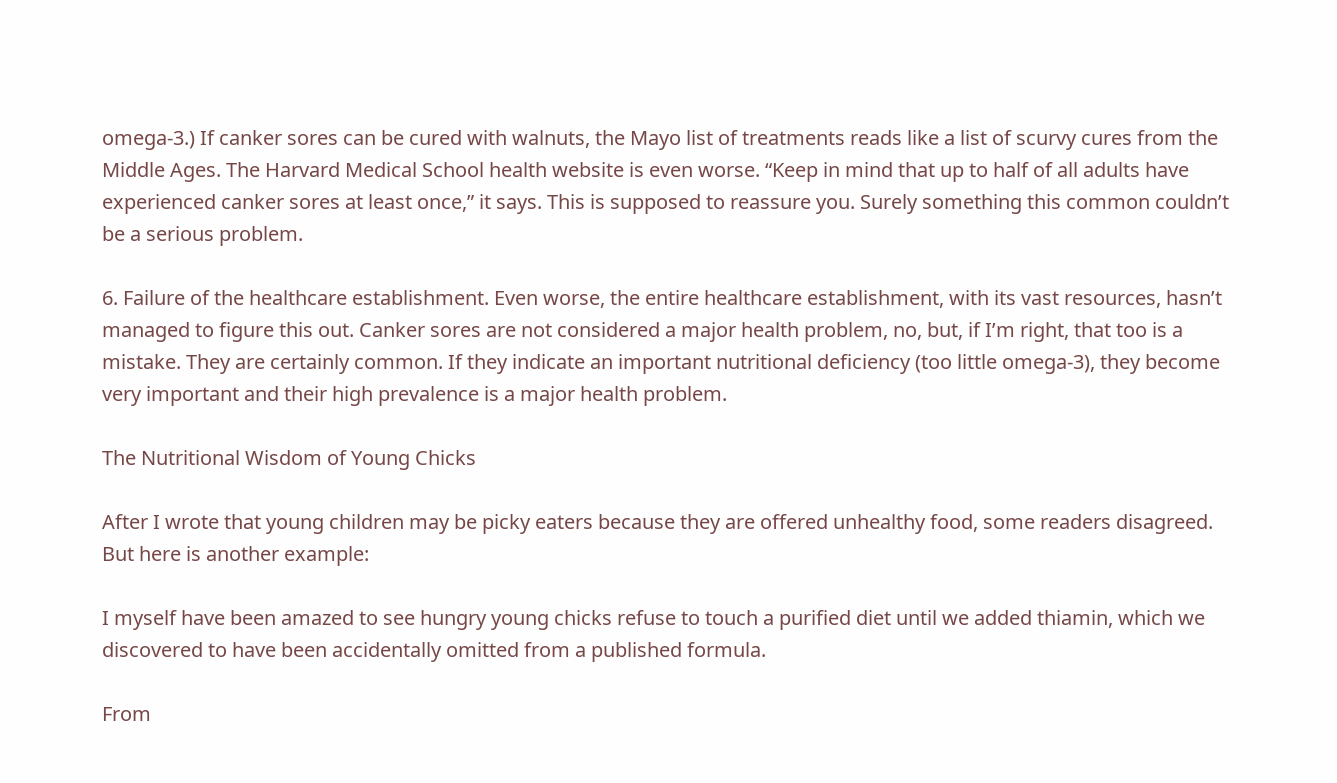omega-3.) If canker sores can be cured with walnuts, the Mayo list of treatments reads like a list of scurvy cures from the Middle Ages. The Harvard Medical School health website is even worse. “Keep in mind that up to half of all adults have experienced canker sores at least once,” it says. This is supposed to reassure you. Surely something this common couldn’t be a serious problem.

6. Failure of the healthcare establishment. Even worse, the entire healthcare establishment, with its vast resources, hasn’t managed to figure this out. Canker sores are not considered a major health problem, no, but, if I’m right, that too is a mistake. They are certainly common. If they indicate an important nutritional deficiency (too little omega-3), they become very important and their high prevalence is a major health problem.

The Nutritional Wisdom of Young Chicks

After I wrote that young children may be picky eaters because they are offered unhealthy food, some readers disagreed. But here is another example:

I myself have been amazed to see hungry young chicks refuse to touch a purified diet until we added thiamin, which we discovered to have been accidentally omitted from a published formula.

From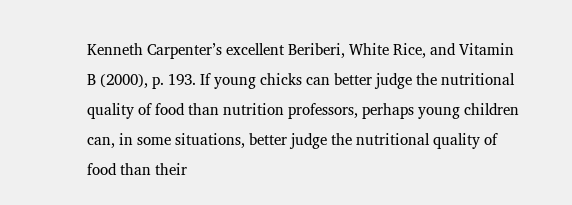Kenneth Carpenter’s excellent Beriberi, White Rice, and Vitamin B (2000), p. 193. If young chicks can better judge the nutritional quality of food than nutrition professors, perhaps young children can, in some situations, better judge the nutritional quality of food than their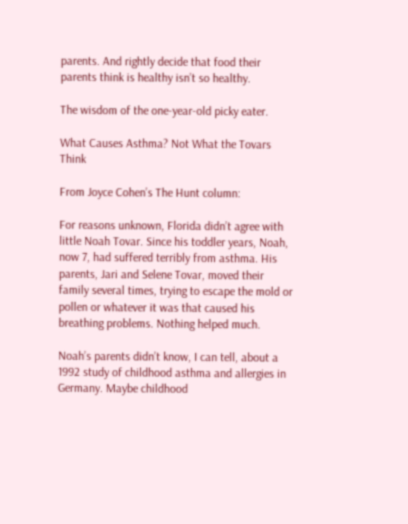parents. And rightly decide that food their parents think is healthy isn’t so healthy.

The wisdom of the one-year-old picky eater.

What Causes Asthma? Not What the Tovars Think

From Joyce Cohen’s The Hunt column:

For reasons unknown, Florida didn’t agree with little Noah Tovar. Since his toddler years, Noah, now 7, had suffered terribly from asthma. His parents, Jari and Selene Tovar, moved their family several times, trying to escape the mold or pollen or whatever it was that caused his breathing problems. Nothing helped much.

Noah’s parents didn’t know, I can tell, about a 1992 study of childhood asthma and allergies in Germany. Maybe childhood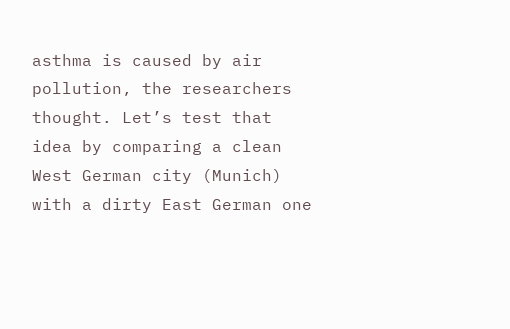asthma is caused by air pollution, the researchers thought. Let’s test that idea by comparing a clean West German city (Munich) with a dirty East German one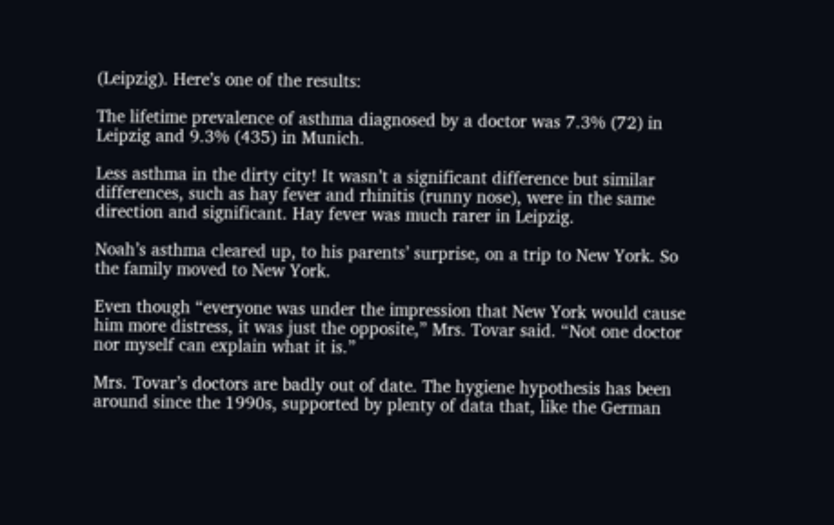(Leipzig). Here’s one of the results:

The lifetime prevalence of asthma diagnosed by a doctor was 7.3% (72) in Leipzig and 9.3% (435) in Munich.

Less asthma in the dirty city! It wasn’t a significant difference but similar differences, such as hay fever and rhinitis (runny nose), were in the same direction and significant. Hay fever was much rarer in Leipzig.

Noah’s asthma cleared up, to his parents’ surprise, on a trip to New York. So the family moved to New York.

Even though “everyone was under the impression that New York would cause him more distress, it was just the opposite,” Mrs. Tovar said. “Not one doctor nor myself can explain what it is.”

Mrs. Tovar’s doctors are badly out of date. The hygiene hypothesis has been around since the 1990s, supported by plenty of data that, like the German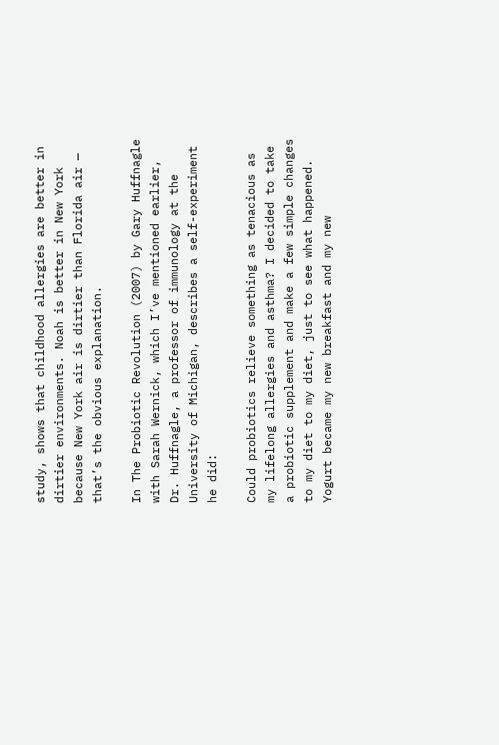study, shows that childhood allergies are better in dirtier environments. Noah is better in New York because New York air is dirtier than Florida air — that’s the obvious explanation.

In The Probiotic Revolution (2007) by Gary Huffnagle with Sarah Wernick, which I’ve mentioned earlier, Dr. Huffnagle, a professor of immunology at the University of Michigan, describes a self-experiment he did:

Could probiotics relieve something as tenacious as my lifelong allergies and asthma? I decided to take a probiotic supplement and make a few simple changes to my diet to my diet, just to see what happened. Yogurt became my new breakfast and my new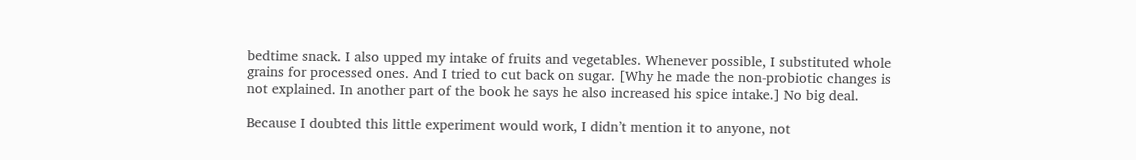bedtime snack. I also upped my intake of fruits and vegetables. Whenever possible, I substituted whole grains for processed ones. And I tried to cut back on sugar. [Why he made the non-probiotic changes is not explained. In another part of the book he says he also increased his spice intake.] No big deal.

Because I doubted this little experiment would work, I didn’t mention it to anyone, not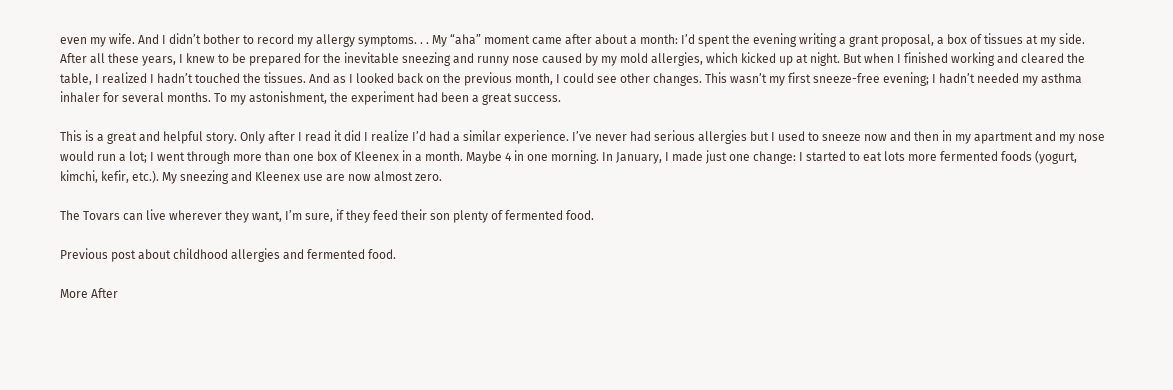even my wife. And I didn’t bother to record my allergy symptoms. . . My “aha” moment came after about a month: I’d spent the evening writing a grant proposal, a box of tissues at my side. After all these years, I knew to be prepared for the inevitable sneezing and runny nose caused by my mold allergies, which kicked up at night. But when I finished working and cleared the table, I realized I hadn’t touched the tissues. And as I looked back on the previous month, I could see other changes. This wasn’t my first sneeze-free evening; I hadn’t needed my asthma inhaler for several months. To my astonishment, the experiment had been a great success.

This is a great and helpful story. Only after I read it did I realize I’d had a similar experience. I’ve never had serious allergies but I used to sneeze now and then in my apartment and my nose would run a lot; I went through more than one box of Kleenex in a month. Maybe 4 in one morning. In January, I made just one change: I started to eat lots more fermented foods (yogurt, kimchi, kefir, etc.). My sneezing and Kleenex use are now almost zero.

The Tovars can live wherever they want, I’m sure, if they feed their son plenty of fermented food.

Previous post about childhood allergies and fermented food.

More After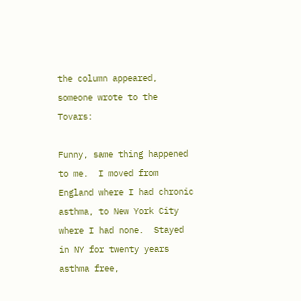the column appeared, someone wrote to the Tovars:

Funny, same thing happened to me.  I moved from England where I had chronic asthma, to New York City where I had none.  Stayed in NY for twenty years asthma free,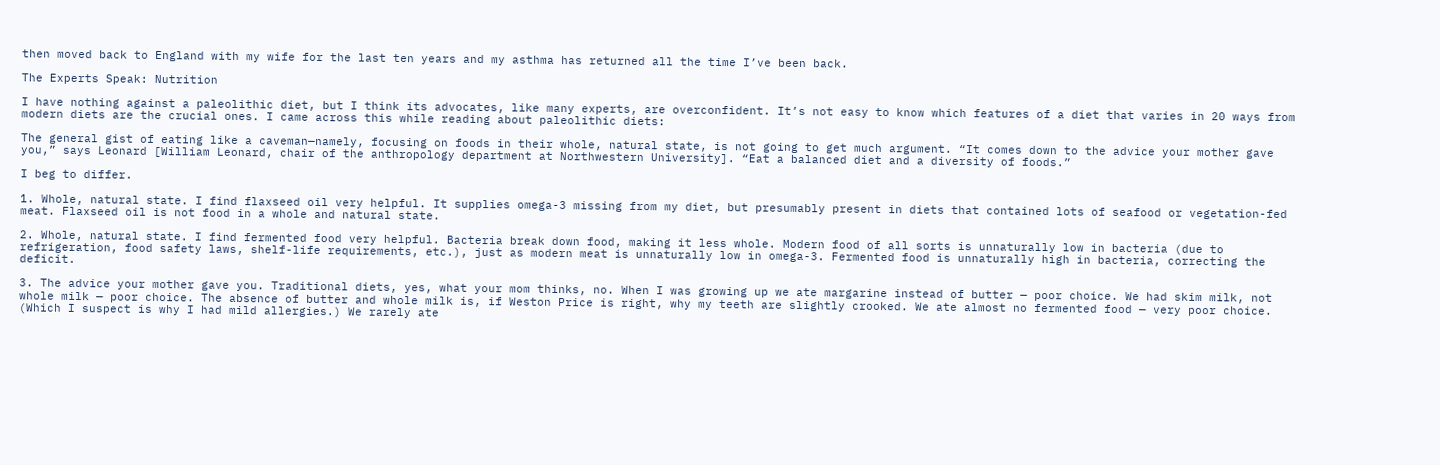then moved back to England with my wife for the last ten years and my asthma has returned all the time I’ve been back.

The Experts Speak: Nutrition

I have nothing against a paleolithic diet, but I think its advocates, like many experts, are overconfident. It’s not easy to know which features of a diet that varies in 20 ways from modern diets are the crucial ones. I came across this while reading about paleolithic diets:

The general gist of eating like a caveman—namely, focusing on foods in their whole, natural state, is not going to get much argument. “It comes down to the advice your mother gave you,” says Leonard [William Leonard, chair of the anthropology department at Northwestern University]. “Eat a balanced diet and a diversity of foods.”

I beg to differ.

1. Whole, natural state. I find flaxseed oil very helpful. It supplies omega-3 missing from my diet, but presumably present in diets that contained lots of seafood or vegetation-fed meat. Flaxseed oil is not food in a whole and natural state.

2. Whole, natural state. I find fermented food very helpful. Bacteria break down food, making it less whole. Modern food of all sorts is unnaturally low in bacteria (due to refrigeration, food safety laws, shelf-life requirements, etc.), just as modern meat is unnaturally low in omega-3. Fermented food is unnaturally high in bacteria, correcting the deficit.

3. The advice your mother gave you. Traditional diets, yes, what your mom thinks, no. When I was growing up we ate margarine instead of butter — poor choice. We had skim milk, not whole milk — poor choice. The absence of butter and whole milk is, if Weston Price is right, why my teeth are slightly crooked. We ate almost no fermented food — very poor choice. (Which I suspect is why I had mild allergies.) We rarely ate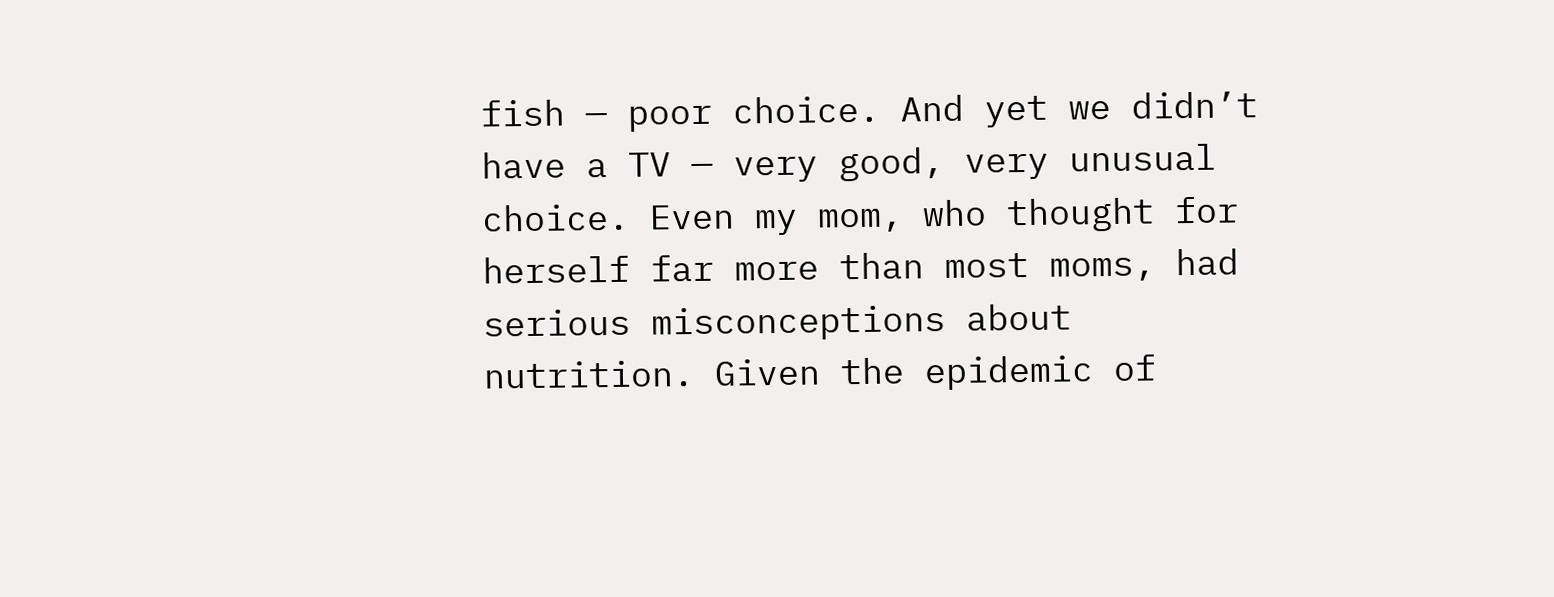fish — poor choice. And yet we didn’t have a TV — very good, very unusual choice. Even my mom, who thought for herself far more than most moms, had serious misconceptions about nutrition. Given the epidemic of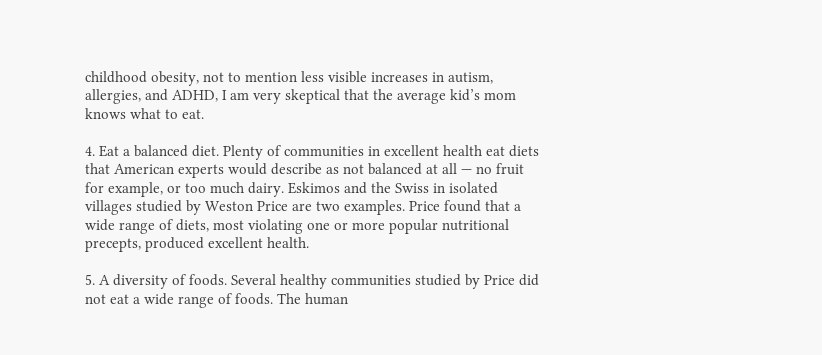childhood obesity, not to mention less visible increases in autism, allergies, and ADHD, I am very skeptical that the average kid’s mom knows what to eat.

4. Eat a balanced diet. Plenty of communities in excellent health eat diets that American experts would describe as not balanced at all — no fruit for example, or too much dairy. Eskimos and the Swiss in isolated villages studied by Weston Price are two examples. Price found that a wide range of diets, most violating one or more popular nutritional precepts, produced excellent health.

5. A diversity of foods. Several healthy communities studied by Price did not eat a wide range of foods. The human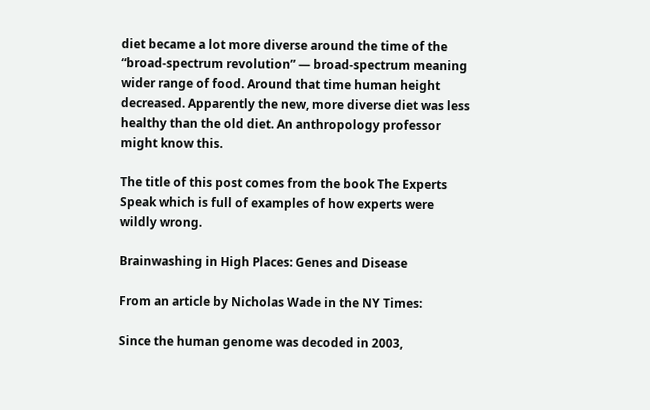diet became a lot more diverse around the time of the “broad-spectrum revolution” — broad-spectrum meaning wider range of food. Around that time human height decreased. Apparently the new, more diverse diet was less healthy than the old diet. An anthropology professor might know this.

The title of this post comes from the book The Experts Speak which is full of examples of how experts were wildly wrong.

Brainwashing in High Places: Genes and Disease

From an article by Nicholas Wade in the NY Times:

Since the human genome was decoded in 2003,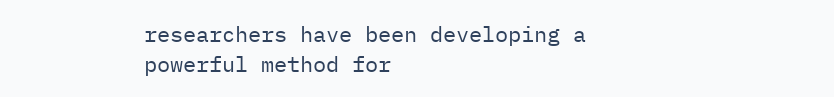researchers have been developing a powerful method for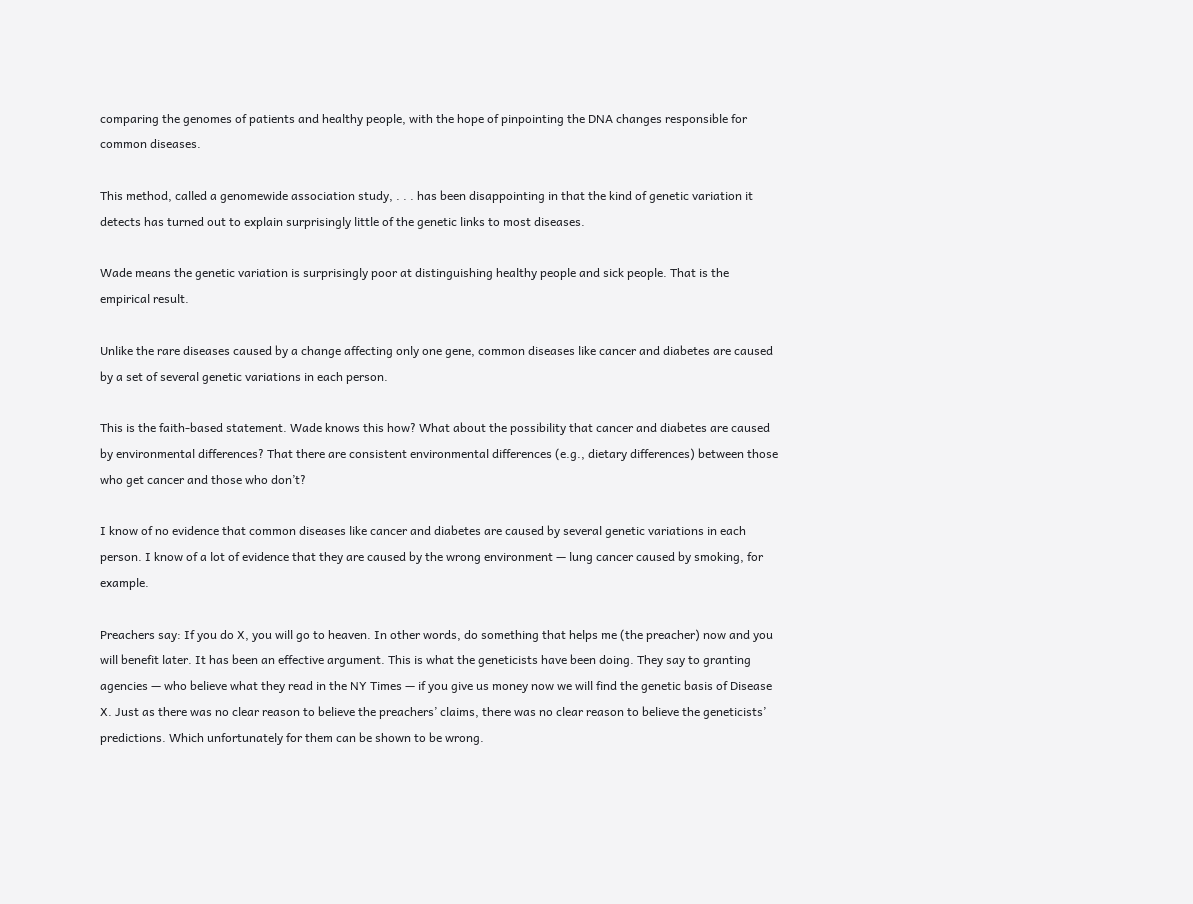comparing the genomes of patients and healthy people, with the hope of pinpointing the DNA changes responsible for common diseases.

This method, called a genomewide association study, . . . has been disappointing in that the kind of genetic variation it detects has turned out to explain surprisingly little of the genetic links to most diseases.

Wade means the genetic variation is surprisingly poor at distinguishing healthy people and sick people. That is the empirical result.

Unlike the rare diseases caused by a change affecting only one gene, common diseases like cancer and diabetes are caused by a set of several genetic variations in each person.

This is the faith-based statement. Wade knows this how? What about the possibility that cancer and diabetes are caused by environmental differences? That there are consistent environmental differences (e.g., dietary differences) between those who get cancer and those who don’t?

I know of no evidence that common diseases like cancer and diabetes are caused by several genetic variations in each person. I know of a lot of evidence that they are caused by the wrong environment — lung cancer caused by smoking, for example.

Preachers say: If you do X, you will go to heaven. In other words, do something that helps me (the preacher) now and you will benefit later. It has been an effective argument. This is what the geneticists have been doing. They say to granting agencies — who believe what they read in the NY Times — if you give us money now we will find the genetic basis of Disease X. Just as there was no clear reason to believe the preachers’ claims, there was no clear reason to believe the geneticists’ predictions. Which unfortunately for them can be shown to be wrong.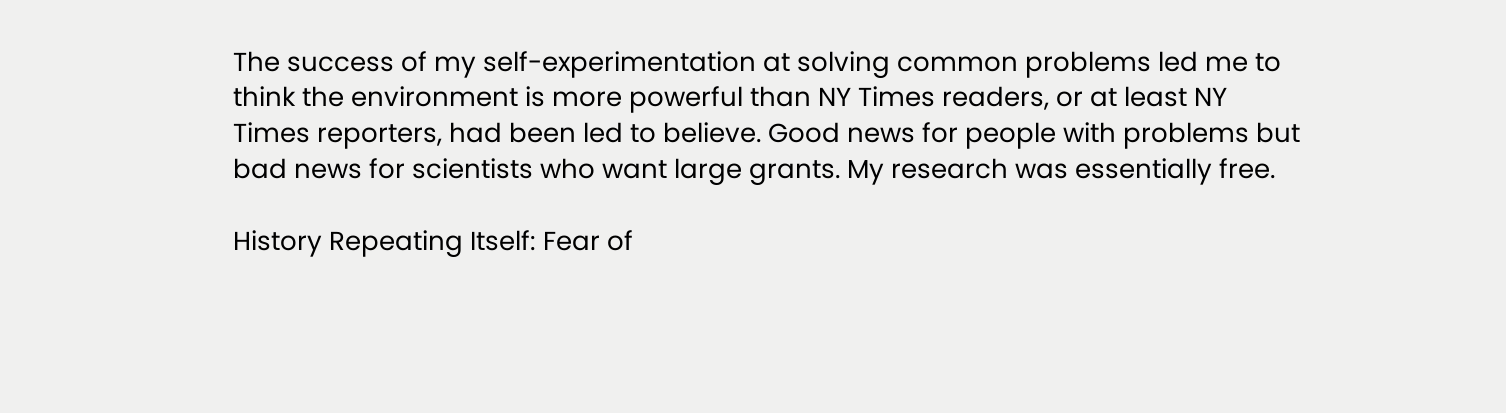The success of my self-experimentation at solving common problems led me to think the environment is more powerful than NY Times readers, or at least NY Times reporters, had been led to believe. Good news for people with problems but bad news for scientists who want large grants. My research was essentially free.

History Repeating Itself: Fear of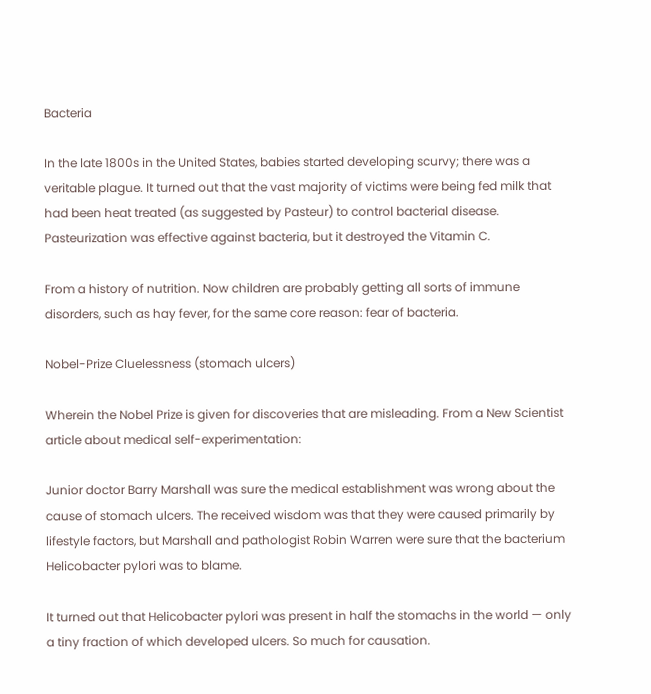Bacteria

In the late 1800s in the United States, babies started developing scurvy; there was a veritable plague. It turned out that the vast majority of victims were being fed milk that had been heat treated (as suggested by Pasteur) to control bacterial disease. Pasteurization was effective against bacteria, but it destroyed the Vitamin C.

From a history of nutrition. Now children are probably getting all sorts of immune disorders, such as hay fever, for the same core reason: fear of bacteria.

Nobel-Prize Cluelessness (stomach ulcers)

Wherein the Nobel Prize is given for discoveries that are misleading. From a New Scientist article about medical self-experimentation:

Junior doctor Barry Marshall was sure the medical establishment was wrong about the cause of stomach ulcers. The received wisdom was that they were caused primarily by lifestyle factors, but Marshall and pathologist Robin Warren were sure that the bacterium Helicobacter pylori was to blame.

It turned out that Helicobacter pylori was present in half the stomachs in the world — only a tiny fraction of which developed ulcers. So much for causation.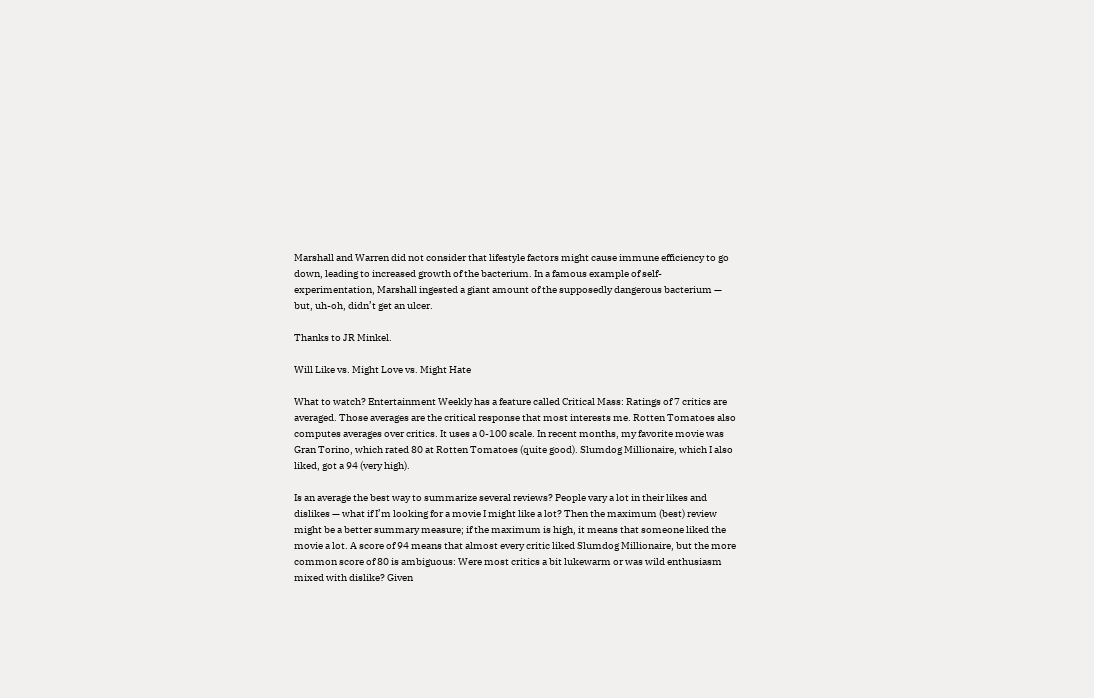Marshall and Warren did not consider that lifestyle factors might cause immune efficiency to go down, leading to increased growth of the bacterium. In a famous example of self-experimentation, Marshall ingested a giant amount of the supposedly dangerous bacterium — but, uh-oh, didn’t get an ulcer.

Thanks to JR Minkel.

Will Like vs. Might Love vs. Might Hate

What to watch? Entertainment Weekly has a feature called Critical Mass: Ratings of 7 critics are averaged. Those averages are the critical response that most interests me. Rotten Tomatoes also computes averages over critics. It uses a 0-100 scale. In recent months, my favorite movie was Gran Torino, which rated 80 at Rotten Tomatoes (quite good). Slumdog Millionaire, which I also liked, got a 94 (very high).

Is an average the best way to summarize several reviews? People vary a lot in their likes and dislikes — what if I’m looking for a movie I might like a lot? Then the maximum (best) review might be a better summary measure; if the maximum is high, it means that someone liked the movie a lot. A score of 94 means that almost every critic liked Slumdog Millionaire, but the more common score of 80 is ambiguous: Were most critics a bit lukewarm or was wild enthusiasm mixed with dislike? Given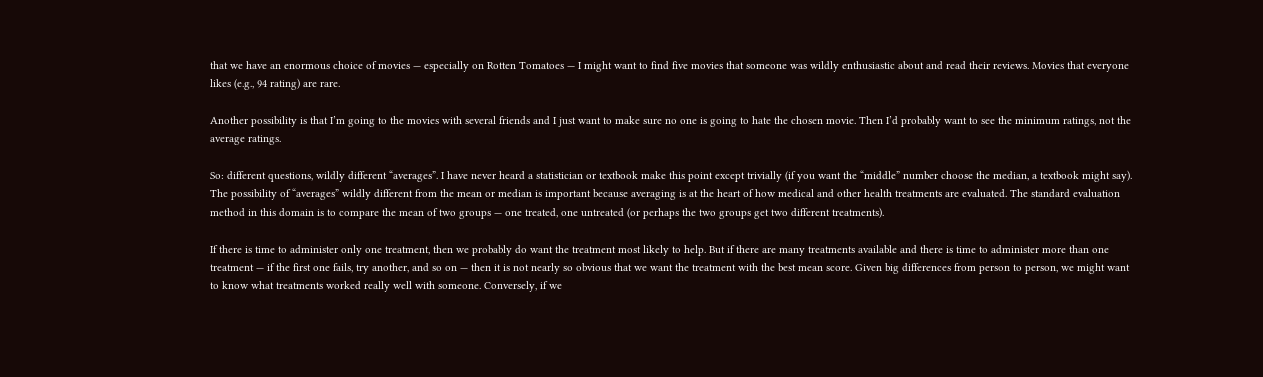that we have an enormous choice of movies — especially on Rotten Tomatoes — I might want to find five movies that someone was wildly enthusiastic about and read their reviews. Movies that everyone likes (e.g., 94 rating) are rare.

Another possibility is that I’m going to the movies with several friends and I just want to make sure no one is going to hate the chosen movie. Then I’d probably want to see the minimum ratings, not the average ratings.

So: different questions, wildly different “averages”. I have never heard a statistician or textbook make this point except trivially (if you want the “middle” number choose the median, a textbook might say).  The possibility of “averages” wildly different from the mean or median is important because averaging is at the heart of how medical and other health treatments are evaluated. The standard evaluation method in this domain is to compare the mean of two groups — one treated, one untreated (or perhaps the two groups get two different treatments).

If there is time to administer only one treatment, then we probably do want the treatment most likely to help. But if there are many treatments available and there is time to administer more than one treatment — if the first one fails, try another, and so on — then it is not nearly so obvious that we want the treatment with the best mean score. Given big differences from person to person, we might want to know what treatments worked really well with someone. Conversely, if we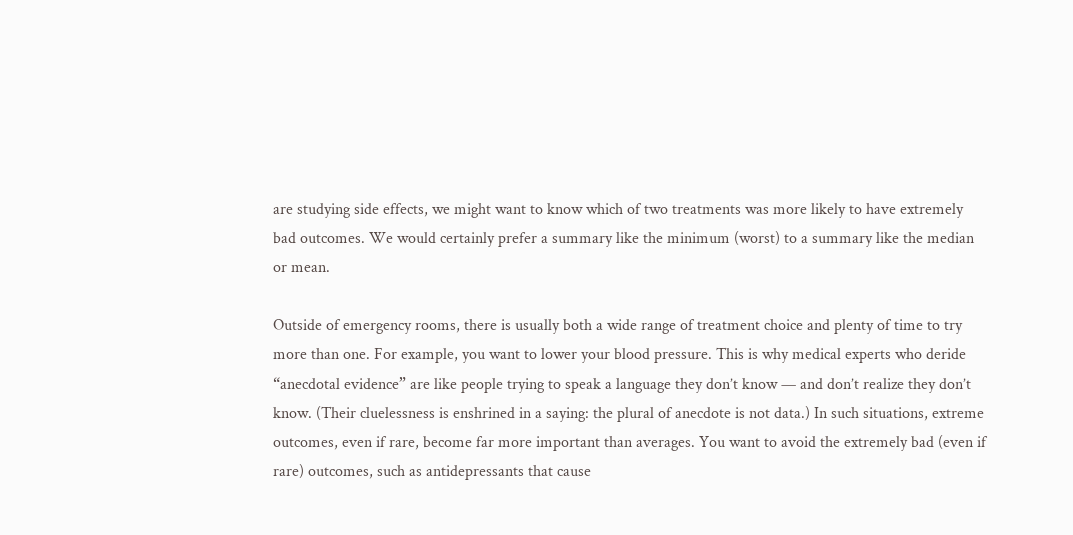are studying side effects, we might want to know which of two treatments was more likely to have extremely bad outcomes. We would certainly prefer a summary like the minimum (worst) to a summary like the median or mean.

Outside of emergency rooms, there is usually both a wide range of treatment choice and plenty of time to try more than one. For example, you want to lower your blood pressure. This is why medical experts who deride “anecdotal evidence” are like people trying to speak a language they don’t know — and don’t realize they don’t know. (Their cluelessness is enshrined in a saying: the plural of anecdote is not data.) In such situations, extreme outcomes, even if rare, become far more important than averages. You want to avoid the extremely bad (even if rare) outcomes, such as antidepressants that cause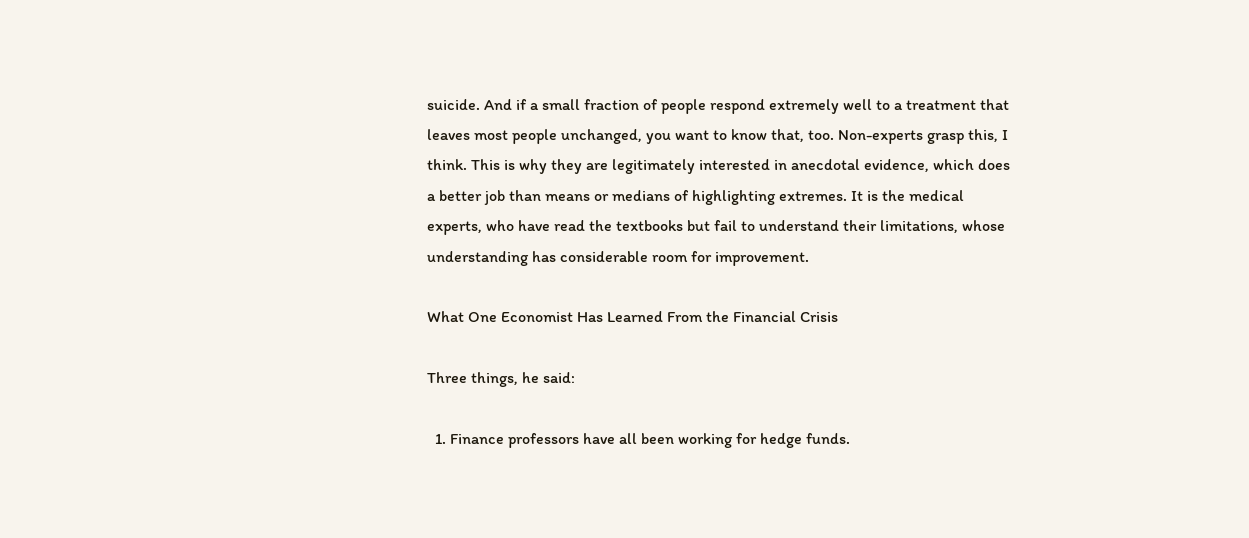suicide. And if a small fraction of people respond extremely well to a treatment that leaves most people unchanged, you want to know that, too. Non-experts grasp this, I think. This is why they are legitimately interested in anecdotal evidence, which does a better job than means or medians of highlighting extremes. It is the medical experts, who have read the textbooks but fail to understand their limitations, whose understanding has considerable room for improvement.

What One Economist Has Learned From the Financial Crisis

Three things, he said:

  1. Finance professors have all been working for hedge funds.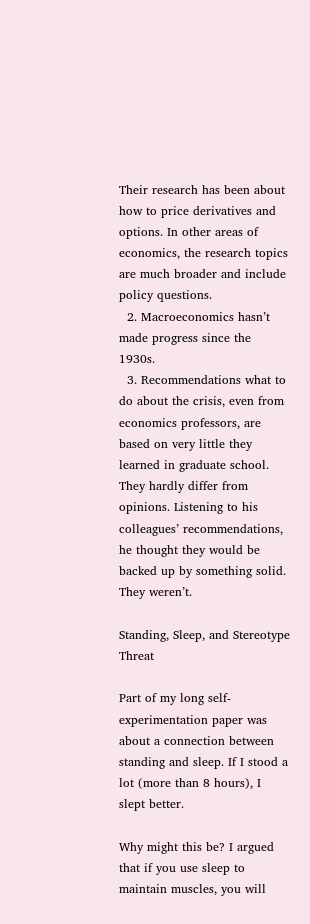Their research has been about how to price derivatives and options. In other areas of economics, the research topics are much broader and include policy questions.
  2. Macroeconomics hasn’t made progress since the 1930s.
  3. Recommendations what to do about the crisis, even from economics professors, are based on very little they learned in graduate school. They hardly differ from opinions. Listening to his colleagues’ recommendations, he thought they would be backed up by something solid. They weren’t.

Standing, Sleep, and Stereotype Threat

Part of my long self-experimentation paper was about a connection between standing and sleep. If I stood a lot (more than 8 hours), I slept better.

Why might this be? I argued that if you use sleep to maintain muscles, you will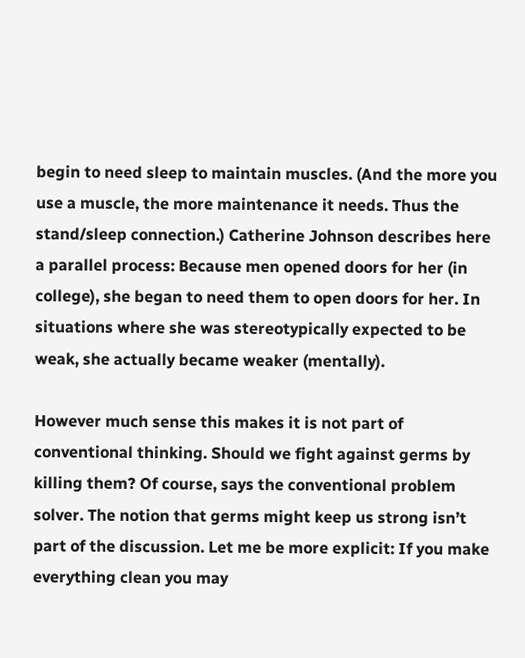begin to need sleep to maintain muscles. (And the more you use a muscle, the more maintenance it needs. Thus the stand/sleep connection.) Catherine Johnson describes here a parallel process: Because men opened doors for her (in college), she began to need them to open doors for her. In situations where she was stereotypically expected to be weak, she actually became weaker (mentally).

However much sense this makes it is not part of conventional thinking. Should we fight against germs by killing them? Of course, says the conventional problem solver. The notion that germs might keep us strong isn’t part of the discussion. Let me be more explicit: If you make everything clean you may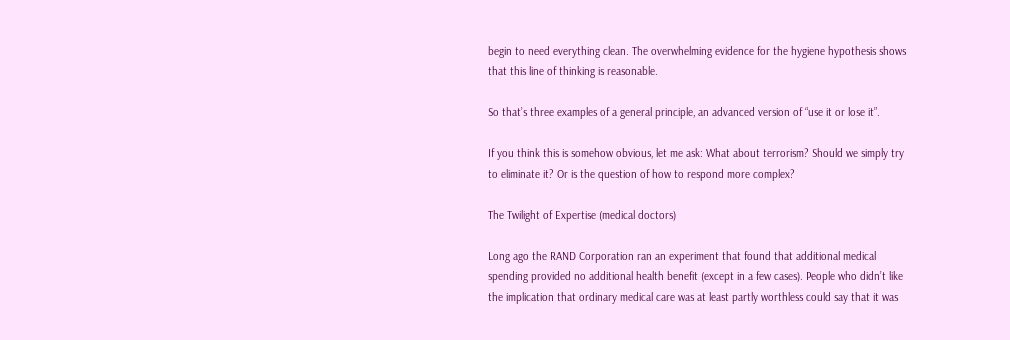begin to need everything clean. The overwhelming evidence for the hygiene hypothesis shows that this line of thinking is reasonable.

So that’s three examples of a general principle, an advanced version of “use it or lose it”.

If you think this is somehow obvious, let me ask: What about terrorism? Should we simply try to eliminate it? Or is the question of how to respond more complex?

The Twilight of Expertise (medical doctors)

Long ago the RAND Corporation ran an experiment that found that additional medical spending provided no additional health benefit (except in a few cases). People who didn’t like the implication that ordinary medical care was at least partly worthless could say that it was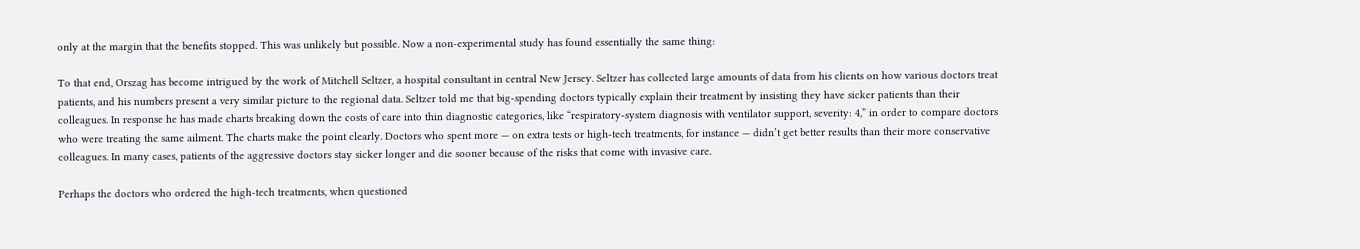only at the margin that the benefits stopped. This was unlikely but possible. Now a non-experimental study has found essentially the same thing:

To that end, Orszag has become intrigued by the work of Mitchell Seltzer, a hospital consultant in central New Jersey. Seltzer has collected large amounts of data from his clients on how various doctors treat patients, and his numbers present a very similar picture to the regional data. Seltzer told me that big-spending doctors typically explain their treatment by insisting they have sicker patients than their colleagues. In response he has made charts breaking down the costs of care into thin diagnostic categories, like “respiratory-system diagnosis with ventilator support, severity: 4,” in order to compare doctors who were treating the same ailment. The charts make the point clearly. Doctors who spent more — on extra tests or high-tech treatments, for instance — didn’t get better results than their more conservative colleagues. In many cases, patients of the aggressive doctors stay sicker longer and die sooner because of the risks that come with invasive care.

Perhaps the doctors who ordered the high-tech treatments, when questioned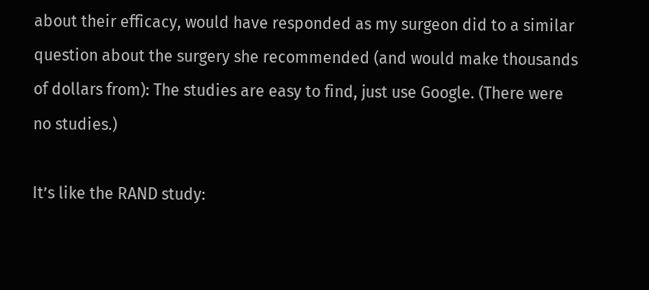about their efficacy, would have responded as my surgeon did to a similar question about the surgery she recommended (and would make thousands of dollars from): The studies are easy to find, just use Google. (There were no studies.)

It’s like the RAND study: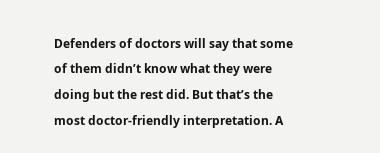Defenders of doctors will say that some of them didn’t know what they were doing but the rest did. But that’s the most doctor-friendly interpretation. A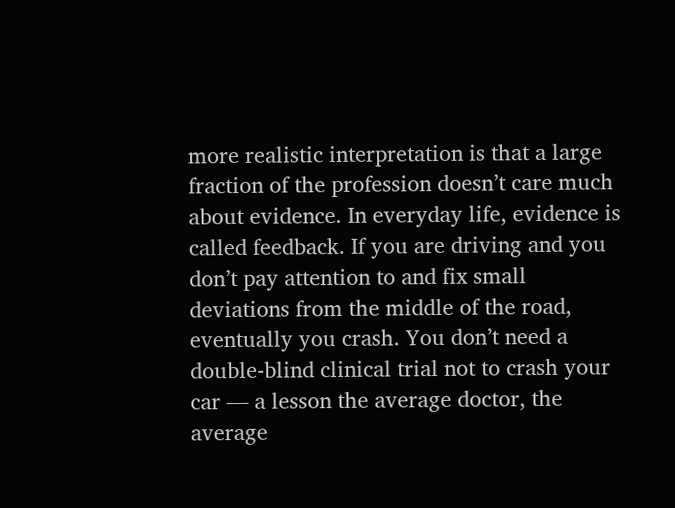more realistic interpretation is that a large fraction of the profession doesn’t care much about evidence. In everyday life, evidence is called feedback. If you are driving and you don’t pay attention to and fix small deviations from the middle of the road, eventually you crash. You don’t need a double-blind clinical trial not to crash your car — a lesson the average doctor, the average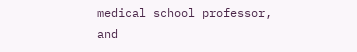medical school professor, and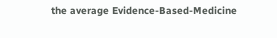the average Evidence-Based-Medicine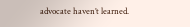advocate haven’t learned.